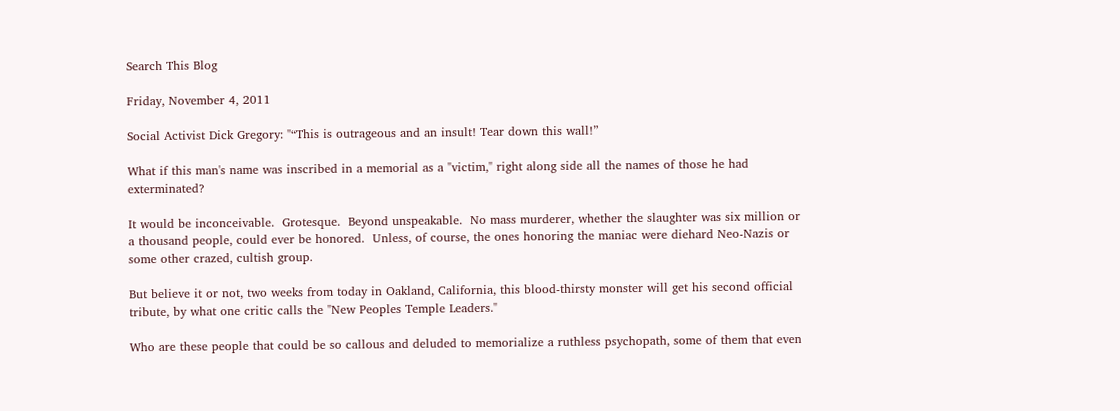Search This Blog

Friday, November 4, 2011

Social Activist Dick Gregory: "“This is outrageous and an insult! Tear down this wall!”

What if this man's name was inscribed in a memorial as a "victim," right along side all the names of those he had exterminated?

It would be inconceivable.  Grotesque.  Beyond unspeakable.  No mass murderer, whether the slaughter was six million or a thousand people, could ever be honored.  Unless, of course, the ones honoring the maniac were diehard Neo-Nazis or some other crazed, cultish group.

But believe it or not, two weeks from today in Oakland, California, this blood-thirsty monster will get his second official tribute, by what one critic calls the "New Peoples Temple Leaders."

Who are these people that could be so callous and deluded to memorialize a ruthless psychopath, some of them that even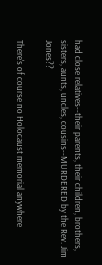had close relatives--their parents, their children, brothers, sisters, aunts, uncles, cousins--MURDERED by the Rev. Jim Jones??

There's of course no Holocaust memorial anywhere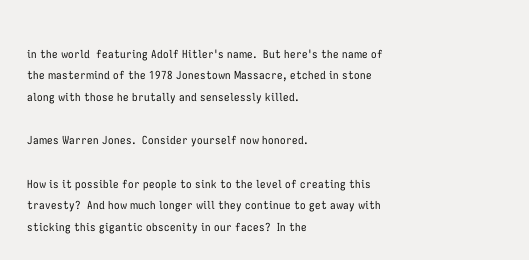in the world  featuring Adolf Hitler's name.  But here's the name of the mastermind of the 1978 Jonestown Massacre, etched in stone along with those he brutally and senselessly killed.

James Warren Jones.  Consider yourself now honored.

How is it possible for people to sink to the level of creating this travesty?  And how much longer will they continue to get away with sticking this gigantic obscenity in our faces?  In the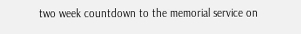two week countdown to the memorial service on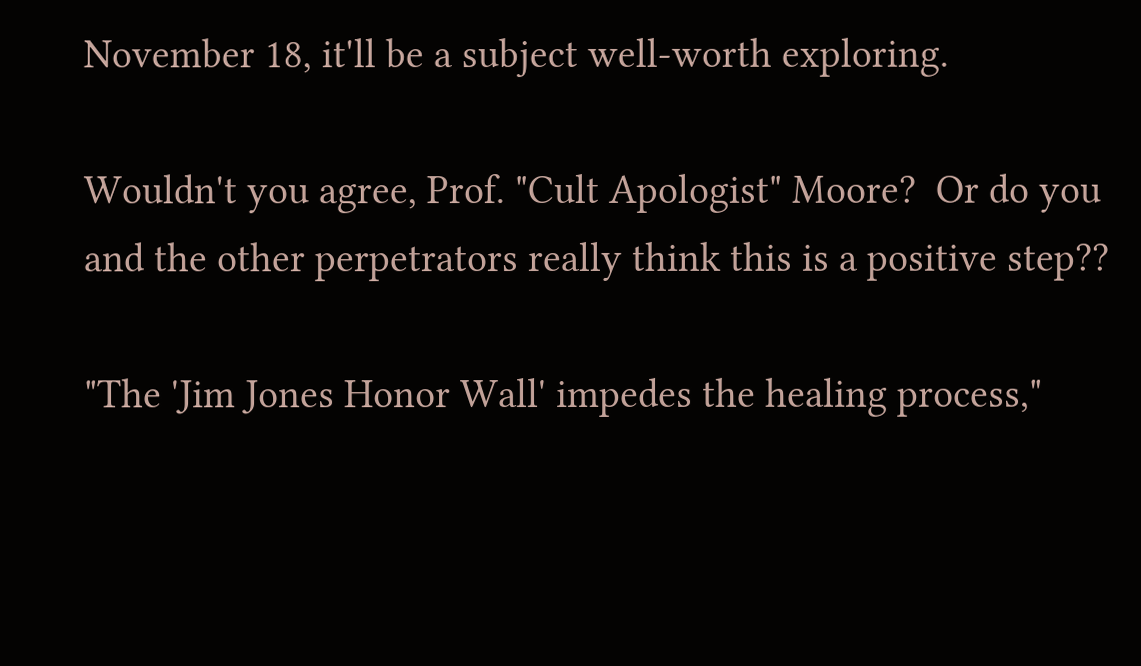November 18, it'll be a subject well-worth exploring.

Wouldn't you agree, Prof. "Cult Apologist" Moore?  Or do you and the other perpetrators really think this is a positive step??

"The 'Jim Jones Honor Wall' impedes the healing process,"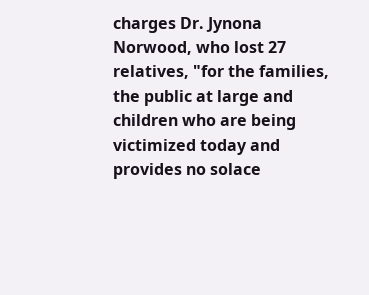charges Dr. Jynona Norwood, who lost 27 relatives, "for the families, the public at large and children who are being victimized today and provides no solace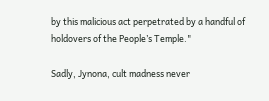by this malicious act perpetrated by a handful of holdovers of the People’s Temple."

Sadly, Jynona, cult madness never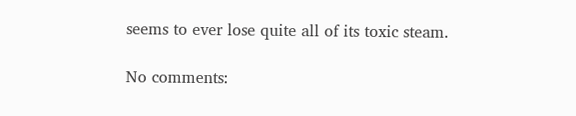seems to ever lose quite all of its toxic steam.

No comments: